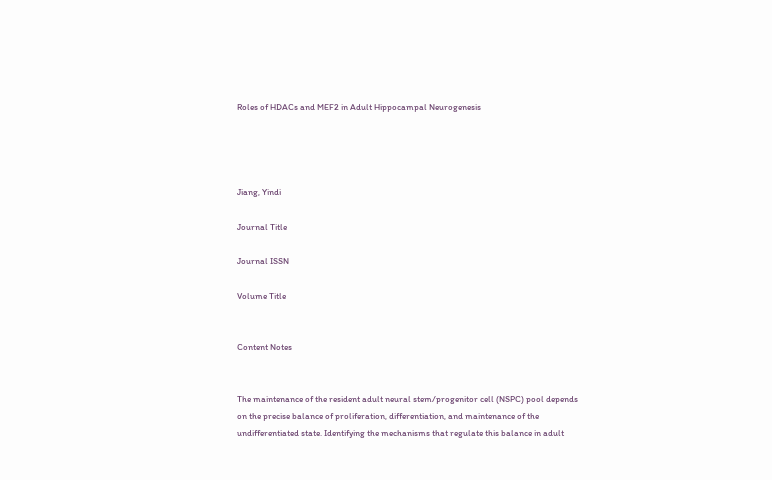Roles of HDACs and MEF2 in Adult Hippocampal Neurogenesis




Jiang, Yindi

Journal Title

Journal ISSN

Volume Title


Content Notes


The maintenance of the resident adult neural stem/progenitor cell (NSPC) pool depends on the precise balance of proliferation, differentiation, and maintenance of the undifferentiated state. Identifying the mechanisms that regulate this balance in adult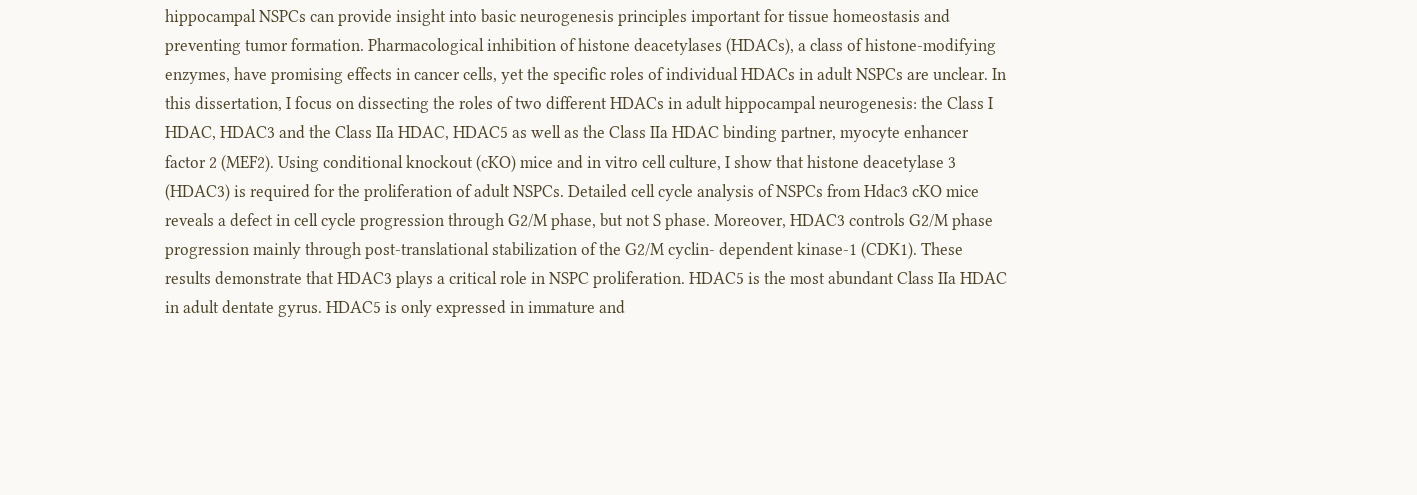hippocampal NSPCs can provide insight into basic neurogenesis principles important for tissue homeostasis and preventing tumor formation. Pharmacological inhibition of histone deacetylases (HDACs), a class of histone-modifying enzymes, have promising effects in cancer cells, yet the specific roles of individual HDACs in adult NSPCs are unclear. In this dissertation, I focus on dissecting the roles of two different HDACs in adult hippocampal neurogenesis: the Class I HDAC, HDAC3 and the Class IIa HDAC, HDAC5 as well as the Class IIa HDAC binding partner, myocyte enhancer factor 2 (MEF2). Using conditional knockout (cKO) mice and in vitro cell culture, I show that histone deacetylase 3 (HDAC3) is required for the proliferation of adult NSPCs. Detailed cell cycle analysis of NSPCs from Hdac3 cKO mice reveals a defect in cell cycle progression through G2/M phase, but not S phase. Moreover, HDAC3 controls G2/M phase progression mainly through post-translational stabilization of the G2/M cyclin- dependent kinase-1 (CDK1). These results demonstrate that HDAC3 plays a critical role in NSPC proliferation. HDAC5 is the most abundant Class IIa HDAC in adult dentate gyrus. HDAC5 is only expressed in immature and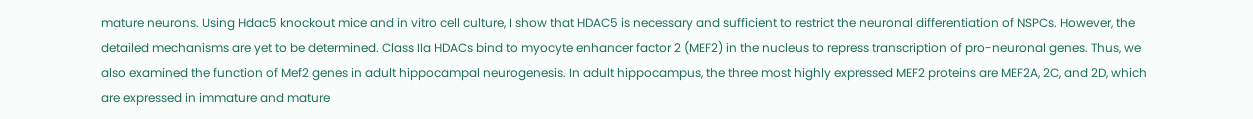mature neurons. Using Hdac5 knockout mice and in vitro cell culture, I show that HDAC5 is necessary and sufficient to restrict the neuronal differentiation of NSPCs. However, the detailed mechanisms are yet to be determined. Class IIa HDACs bind to myocyte enhancer factor 2 (MEF2) in the nucleus to repress transcription of pro-neuronal genes. Thus, we also examined the function of Mef2 genes in adult hippocampal neurogenesis. In adult hippocampus, the three most highly expressed MEF2 proteins are MEF2A, 2C, and 2D, which are expressed in immature and mature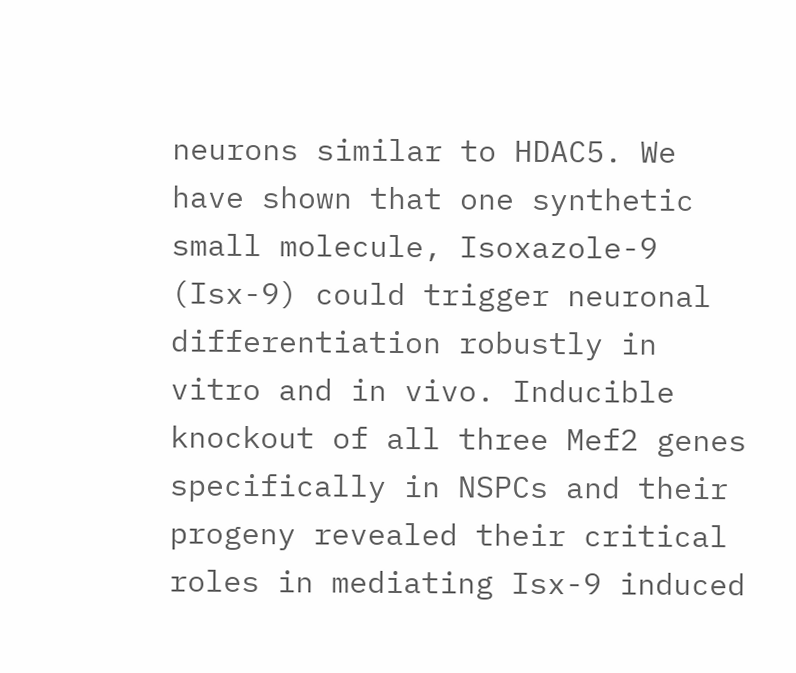neurons similar to HDAC5. We have shown that one synthetic small molecule, Isoxazole-9 (Isx-9) could trigger neuronal differentiation robustly in vitro and in vivo. Inducible knockout of all three Mef2 genes specifically in NSPCs and their progeny revealed their critical roles in mediating Isx-9 induced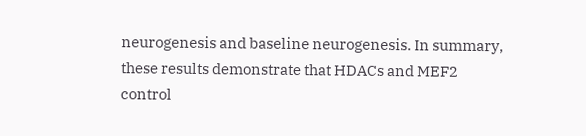neurogenesis and baseline neurogenesis. In summary, these results demonstrate that HDACs and MEF2 control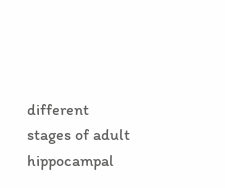different stages of adult hippocampal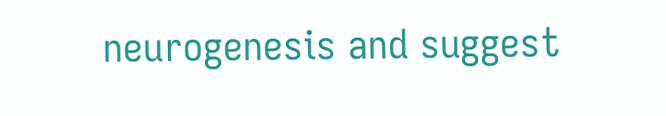neurogenesis and suggest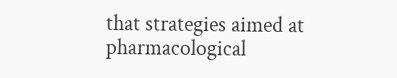that strategies aimed at pharmacological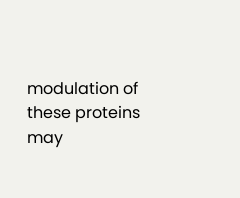modulation of these proteins may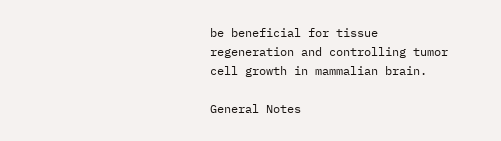be beneficial for tissue regeneration and controlling tumor cell growth in mammalian brain.

General Notes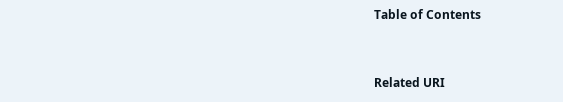Table of Contents


Related URI